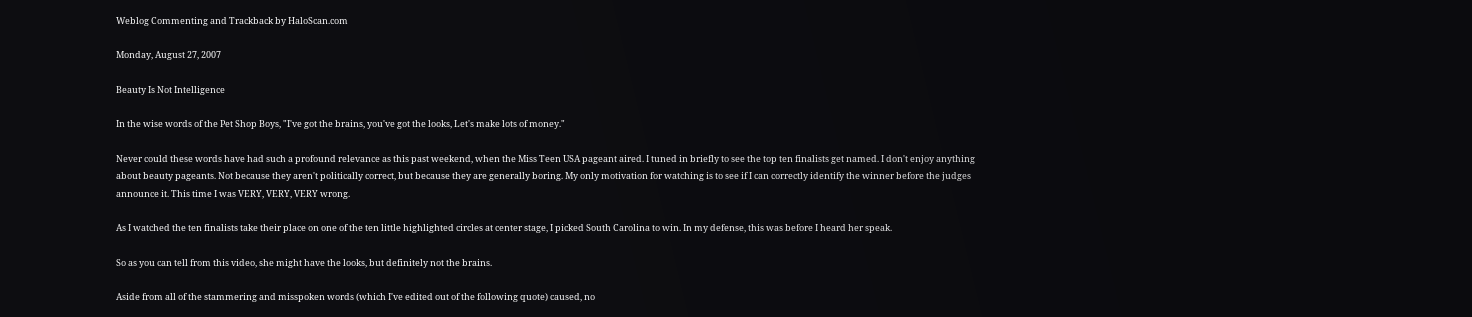Weblog Commenting and Trackback by HaloScan.com

Monday, August 27, 2007

Beauty Is Not Intelligence

In the wise words of the Pet Shop Boys, "I've got the brains, you've got the looks, Let's make lots of money."

Never could these words have had such a profound relevance as this past weekend, when the Miss Teen USA pageant aired. I tuned in briefly to see the top ten finalists get named. I don't enjoy anything about beauty pageants. Not because they aren't politically correct, but because they are generally boring. My only motivation for watching is to see if I can correctly identify the winner before the judges announce it. This time I was VERY, VERY, VERY wrong.

As I watched the ten finalists take their place on one of the ten little highlighted circles at center stage, I picked South Carolina to win. In my defense, this was before I heard her speak.

So as you can tell from this video, she might have the looks, but definitely not the brains.

Aside from all of the stammering and misspoken words (which I've edited out of the following quote) caused, no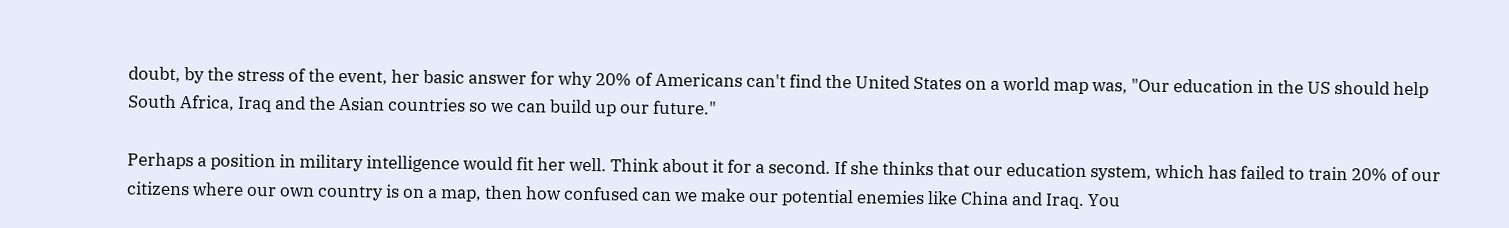doubt, by the stress of the event, her basic answer for why 20% of Americans can't find the United States on a world map was, "Our education in the US should help South Africa, Iraq and the Asian countries so we can build up our future."

Perhaps a position in military intelligence would fit her well. Think about it for a second. If she thinks that our education system, which has failed to train 20% of our citizens where our own country is on a map, then how confused can we make our potential enemies like China and Iraq. You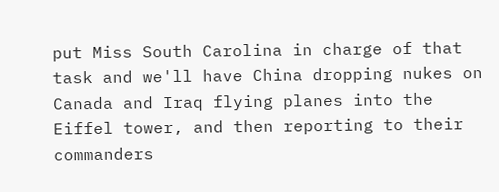put Miss South Carolina in charge of that task and we'll have China dropping nukes on Canada and Iraq flying planes into the Eiffel tower, and then reporting to their commanders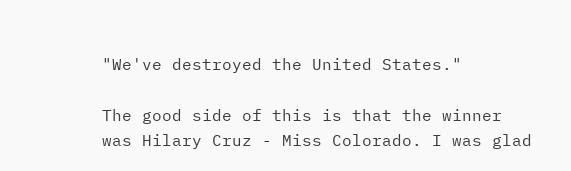"We've destroyed the United States."

The good side of this is that the winner was Hilary Cruz - Miss Colorado. I was glad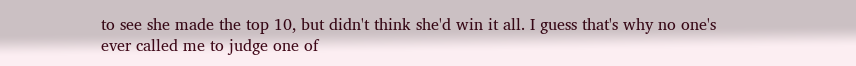to see she made the top 10, but didn't think she'd win it all. I guess that's why no one's ever called me to judge one of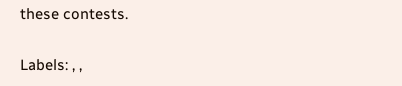these contests.

Labels: , ,